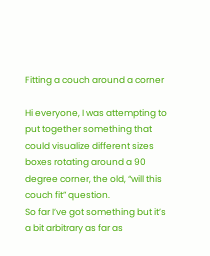Fitting a couch around a corner

Hi everyone, I was attempting to put together something that could visualize different sizes boxes rotating around a 90 degree corner, the old, “will this couch fit” question.
So far I’ve got something but it’s a bit arbitrary as far as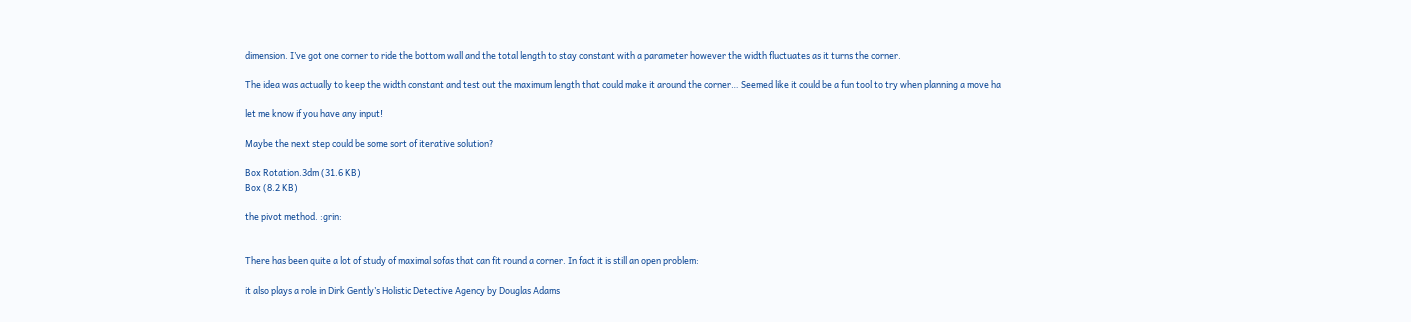dimension. I’ve got one corner to ride the bottom wall and the total length to stay constant with a parameter however the width fluctuates as it turns the corner.

The idea was actually to keep the width constant and test out the maximum length that could make it around the corner… Seemed like it could be a fun tool to try when planning a move ha

let me know if you have any input!

Maybe the next step could be some sort of iterative solution?

Box Rotation.3dm (31.6 KB)
Box (8.2 KB)

the pivot method. :grin:


There has been quite a lot of study of maximal sofas that can fit round a corner. In fact it is still an open problem:

it also plays a role in Dirk Gently’s Holistic Detective Agency by Douglas Adams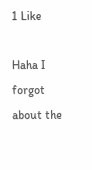1 Like

Haha I forgot about the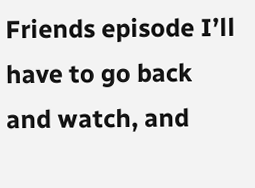Friends episode I’ll have to go back and watch, and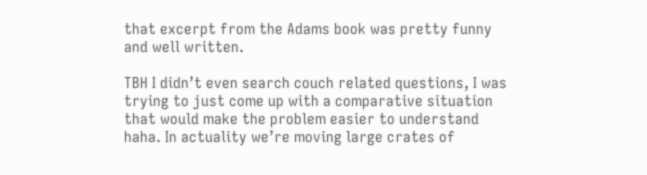that excerpt from the Adams book was pretty funny and well written.

TBH I didn’t even search couch related questions, I was trying to just come up with a comparative situation that would make the problem easier to understand haha. In actuality we’re moving large crates of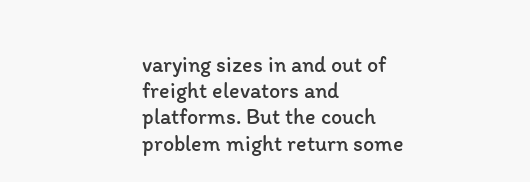varying sizes in and out of freight elevators and platforms. But the couch problem might return some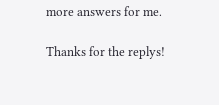more answers for me.

Thanks for the replys!